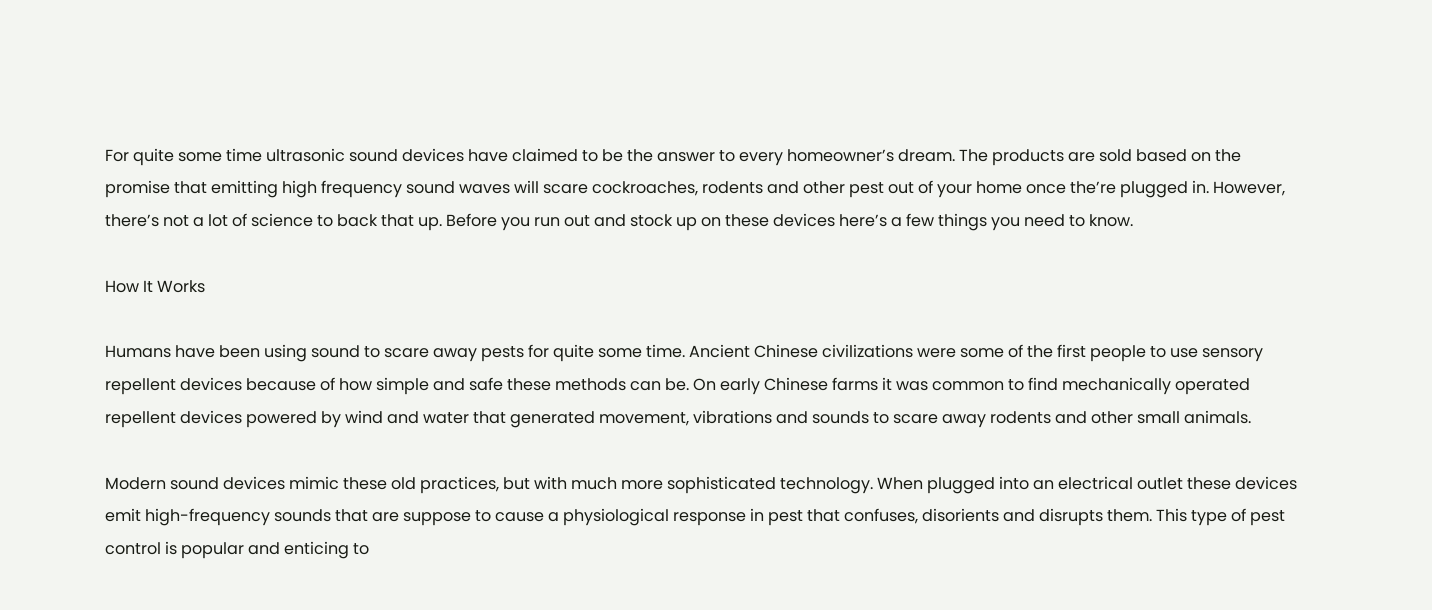For quite some time ultrasonic sound devices have claimed to be the answer to every homeowner’s dream. The products are sold based on the promise that emitting high frequency sound waves will scare cockroaches, rodents and other pest out of your home once the’re plugged in. However, there’s not a lot of science to back that up. Before you run out and stock up on these devices here’s a few things you need to know.

How It Works

Humans have been using sound to scare away pests for quite some time. Ancient Chinese civilizations were some of the first people to use sensory repellent devices because of how simple and safe these methods can be. On early Chinese farms it was common to find mechanically operated repellent devices powered by wind and water that generated movement, vibrations and sounds to scare away rodents and other small animals.

Modern sound devices mimic these old practices, but with much more sophisticated technology. When plugged into an electrical outlet these devices emit high-frequency sounds that are suppose to cause a physiological response in pest that confuses, disorients and disrupts them. This type of pest control is popular and enticing to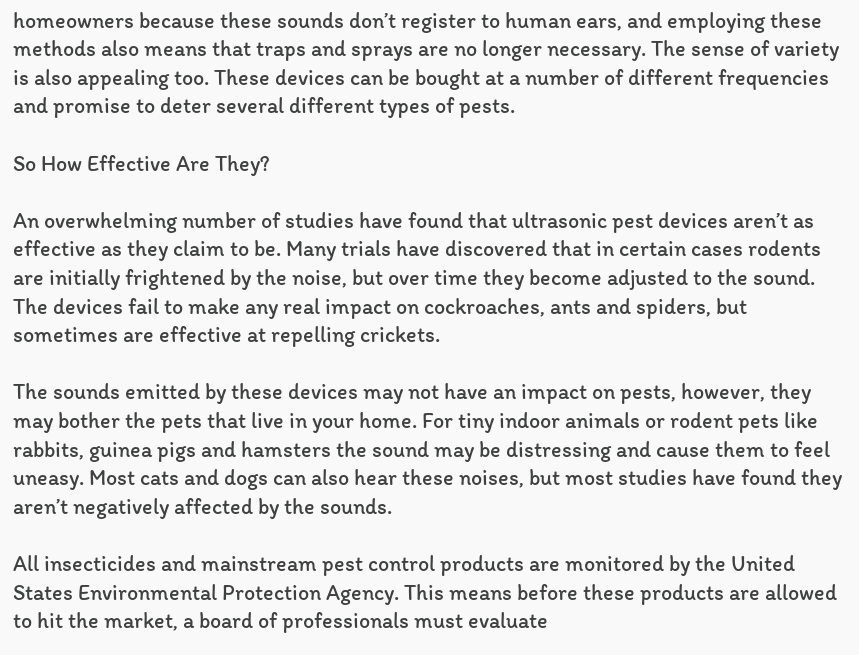homeowners because these sounds don’t register to human ears, and employing these methods also means that traps and sprays are no longer necessary. The sense of variety is also appealing too. These devices can be bought at a number of different frequencies and promise to deter several different types of pests.

So How Effective Are They?

An overwhelming number of studies have found that ultrasonic pest devices aren’t as effective as they claim to be. Many trials have discovered that in certain cases rodents are initially frightened by the noise, but over time they become adjusted to the sound. The devices fail to make any real impact on cockroaches, ants and spiders, but sometimes are effective at repelling crickets.

The sounds emitted by these devices may not have an impact on pests, however, they may bother the pets that live in your home. For tiny indoor animals or rodent pets like rabbits, guinea pigs and hamsters the sound may be distressing and cause them to feel uneasy. Most cats and dogs can also hear these noises, but most studies have found they aren’t negatively affected by the sounds.

All insecticides and mainstream pest control products are monitored by the United States Environmental Protection Agency. This means before these products are allowed to hit the market, a board of professionals must evaluate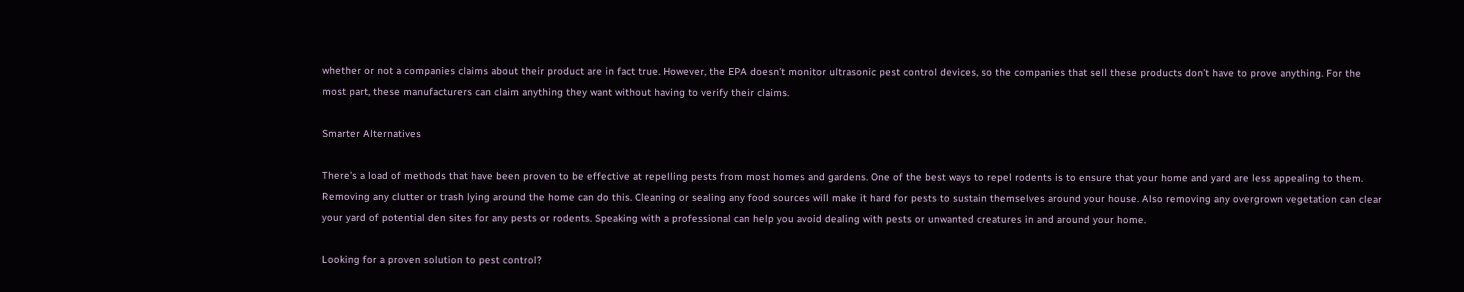whether or not a companies claims about their product are in fact true. However, the EPA doesn’t monitor ultrasonic pest control devices, so the companies that sell these products don’t have to prove anything. For the most part, these manufacturers can claim anything they want without having to verify their claims.

Smarter Alternatives

There’s a load of methods that have been proven to be effective at repelling pests from most homes and gardens. One of the best ways to repel rodents is to ensure that your home and yard are less appealing to them. Removing any clutter or trash lying around the home can do this. Cleaning or sealing any food sources will make it hard for pests to sustain themselves around your house. Also removing any overgrown vegetation can clear your yard of potential den sites for any pests or rodents. Speaking with a professional can help you avoid dealing with pests or unwanted creatures in and around your home.

Looking for a proven solution to pest control?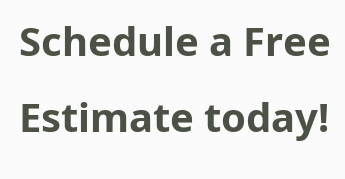Schedule a Free Estimate today!